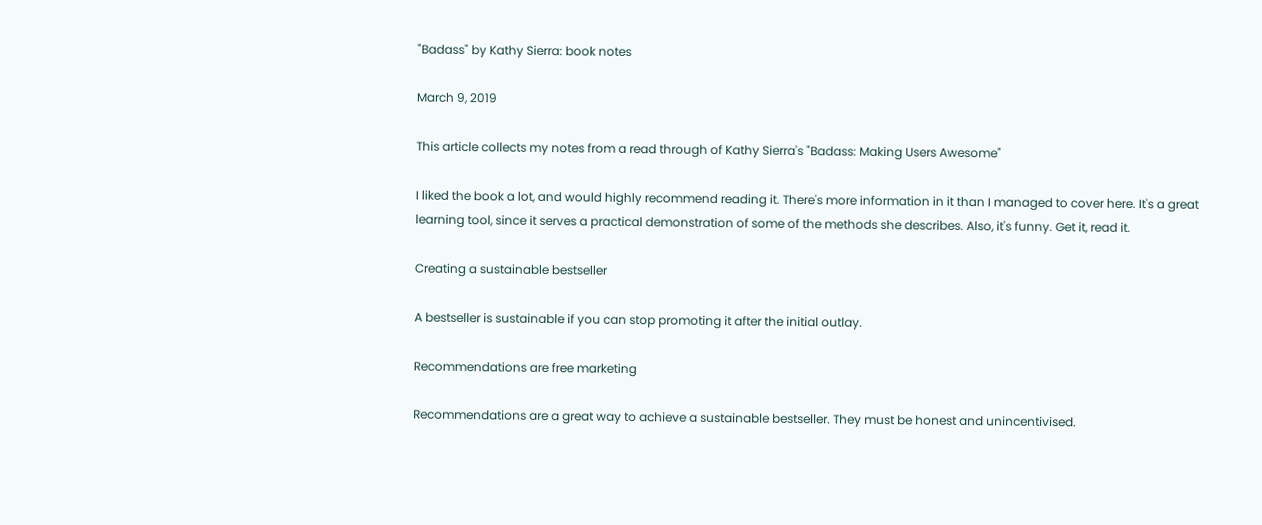"Badass" by Kathy Sierra: book notes

March 9, 2019

This article collects my notes from a read through of Kathy Sierra's "Badass: Making Users Awesome"

I liked the book a lot, and would highly recommend reading it. There's more information in it than I managed to cover here. It's a great learning tool, since it serves a practical demonstration of some of the methods she describes. Also, it's funny. Get it, read it.

Creating a sustainable bestseller

A bestseller is sustainable if you can stop promoting it after the initial outlay.

Recommendations are free marketing

Recommendations are a great way to achieve a sustainable bestseller. They must be honest and unincentivised.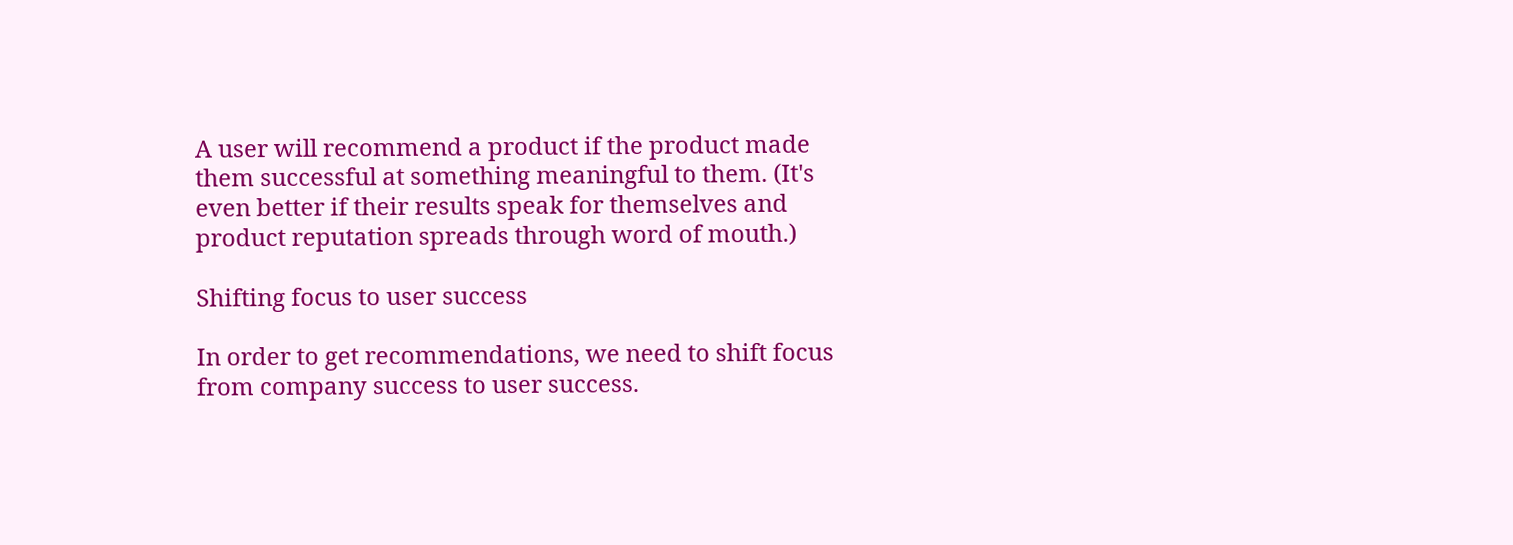A user will recommend a product if the product made them successful at something meaningful to them. (It's even better if their results speak for themselves and product reputation spreads through word of mouth.)

Shifting focus to user success

In order to get recommendations, we need to shift focus from company success to user success.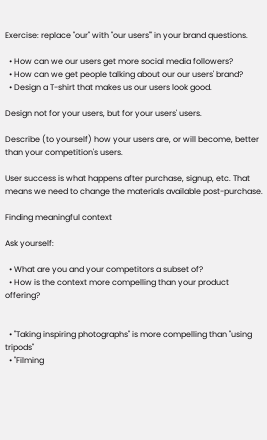Exercise: replace "our" with "our users'" in your brand questions.

  • How can we our users get more social media followers?
  • How can we get people talking about our our users' brand?
  • Design a T-shirt that makes us our users look good.

Design not for your users, but for your users' users.

Describe (to yourself) how your users are, or will become, better than your competition's users.

User success is what happens after purchase, signup, etc. That means we need to change the materials available post-purchase.

Finding meaningful context

Ask yourself:

  • What are you and your competitors a subset of?
  • How is the context more compelling than your product offering?


  • "Taking inspiring photographs" is more compelling than "using tripods"
  • "Filming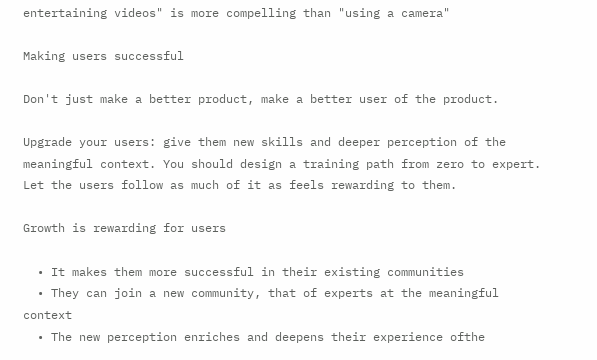entertaining videos" is more compelling than "using a camera"

Making users successful

Don't just make a better product, make a better user of the product.

Upgrade your users: give them new skills and deeper perception of the meaningful context. You should design a training path from zero to expert. Let the users follow as much of it as feels rewarding to them.

Growth is rewarding for users

  • It makes them more successful in their existing communities
  • They can join a new community, that of experts at the meaningful context
  • The new perception enriches and deepens their experience ofthe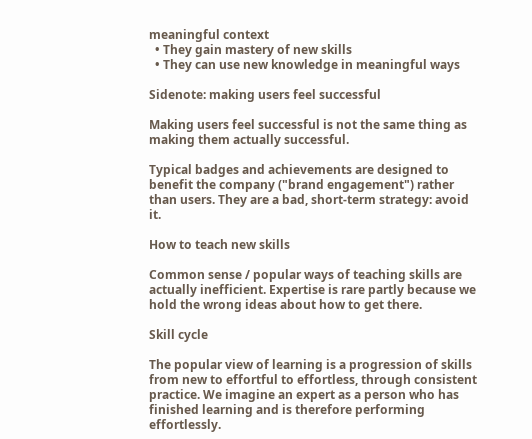meaningful context
  • They gain mastery of new skills
  • They can use new knowledge in meaningful ways

Sidenote: making users feel successful

Making users feel successful is not the same thing as making them actually successful.

Typical badges and achievements are designed to benefit the company ("brand engagement") rather than users. They are a bad, short-term strategy: avoid it.

How to teach new skills

Common sense / popular ways of teaching skills are actually inefficient. Expertise is rare partly because we hold the wrong ideas about how to get there.

Skill cycle

The popular view of learning is a progression of skills from new to effortful to effortless, through consistent practice. We imagine an expert as a person who has finished learning and is therefore performing effortlessly.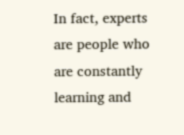In fact, experts are people who are constantly learning and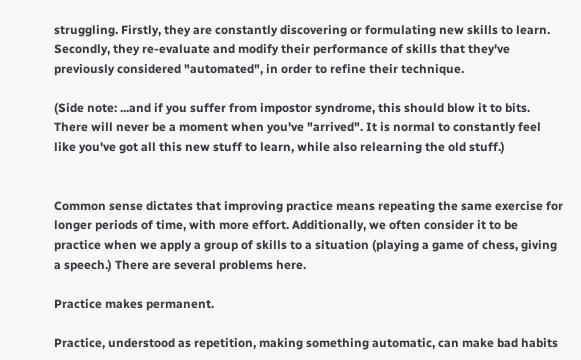struggling. Firstly, they are constantly discovering or formulating new skills to learn. Secondly, they re-evaluate and modify their performance of skills that they've previously considered "automated", in order to refine their technique.

(Side note: ...and if you suffer from impostor syndrome, this should blow it to bits. There will never be a moment when you've "arrived". It is normal to constantly feel like you've got all this new stuff to learn, while also relearning the old stuff.)


Common sense dictates that improving practice means repeating the same exercise for longer periods of time, with more effort. Additionally, we often consider it to be practice when we apply a group of skills to a situation (playing a game of chess, giving a speech.) There are several problems here.

Practice makes permanent.

Practice, understood as repetition, making something automatic, can make bad habits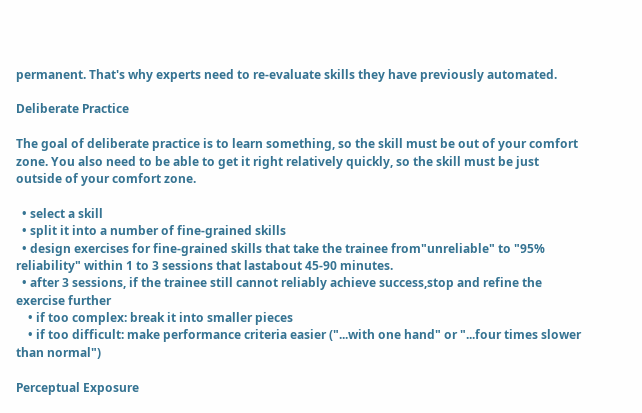permanent. That's why experts need to re-evaluate skills they have previously automated.

Deliberate Practice

The goal of deliberate practice is to learn something, so the skill must be out of your comfort zone. You also need to be able to get it right relatively quickly, so the skill must be just outside of your comfort zone.

  • select a skill
  • split it into a number of fine-grained skills
  • design exercises for fine-grained skills that take the trainee from"unreliable" to "95% reliability" within 1 to 3 sessions that lastabout 45-90 minutes.
  • after 3 sessions, if the trainee still cannot reliably achieve success,stop and refine the exercise further
    • if too complex: break it into smaller pieces
    • if too difficult: make performance criteria easier ("...with one hand" or "...four times slower than normal")

Perceptual Exposure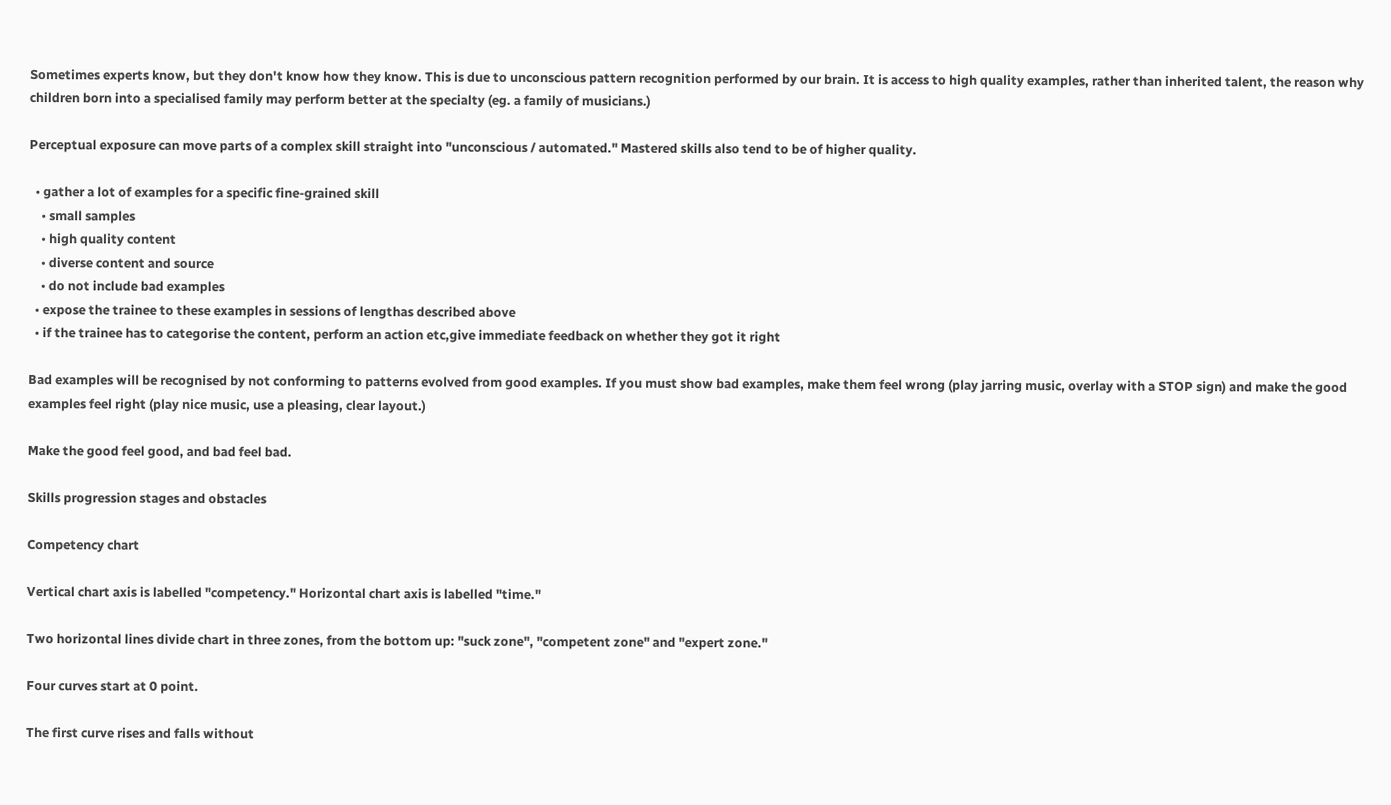Sometimes experts know, but they don't know how they know. This is due to unconscious pattern recognition performed by our brain. It is access to high quality examples, rather than inherited talent, the reason why children born into a specialised family may perform better at the specialty (eg. a family of musicians.)

Perceptual exposure can move parts of a complex skill straight into "unconscious / automated." Mastered skills also tend to be of higher quality.

  • gather a lot of examples for a specific fine-grained skill
    • small samples
    • high quality content
    • diverse content and source
    • do not include bad examples
  • expose the trainee to these examples in sessions of lengthas described above
  • if the trainee has to categorise the content, perform an action etc,give immediate feedback on whether they got it right

Bad examples will be recognised by not conforming to patterns evolved from good examples. If you must show bad examples, make them feel wrong (play jarring music, overlay with a STOP sign) and make the good examples feel right (play nice music, use a pleasing, clear layout.)

Make the good feel good, and bad feel bad.

Skills progression stages and obstacles

Competency chart

Vertical chart axis is labelled "competency." Horizontal chart axis is labelled "time."

Two horizontal lines divide chart in three zones, from the bottom up: "suck zone", "competent zone" and "expert zone."

Four curves start at 0 point.

The first curve rises and falls without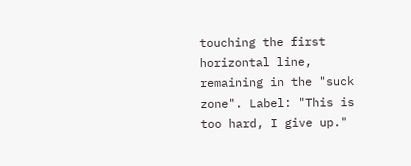touching the first horizontal line, remaining in the "suck zone". Label: "This is too hard, I give up."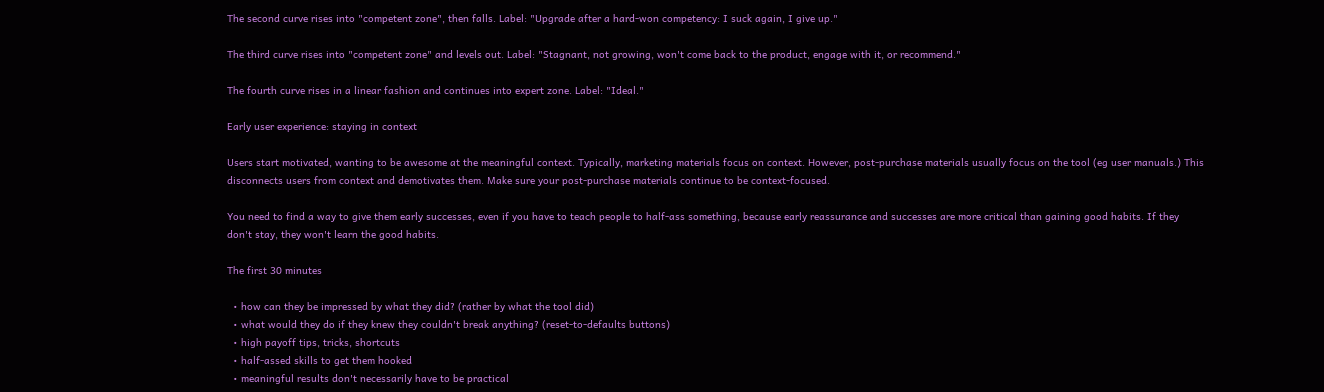The second curve rises into "competent zone", then falls. Label: "Upgrade after a hard-won competency: I suck again, I give up."

The third curve rises into "competent zone" and levels out. Label: "Stagnant, not growing, won't come back to the product, engage with it, or recommend."

The fourth curve rises in a linear fashion and continues into expert zone. Label: "Ideal."

Early user experience: staying in context

Users start motivated, wanting to be awesome at the meaningful context. Typically, marketing materials focus on context. However, post-purchase materials usually focus on the tool (eg user manuals.) This disconnects users from context and demotivates them. Make sure your post-purchase materials continue to be context-focused.

You need to find a way to give them early successes, even if you have to teach people to half-ass something, because early reassurance and successes are more critical than gaining good habits. If they don't stay, they won't learn the good habits.

The first 30 minutes

  • how can they be impressed by what they did? (rather by what the tool did)
  • what would they do if they knew they couldn't break anything? (reset-to-defaults buttons)
  • high payoff tips, tricks, shortcuts
  • half-assed skills to get them hooked
  • meaningful results don't necessarily have to be practical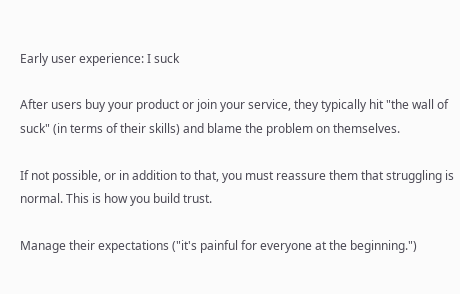Early user experience: I suck

After users buy your product or join your service, they typically hit "the wall of suck" (in terms of their skills) and blame the problem on themselves.

If not possible, or in addition to that, you must reassure them that struggling is normal. This is how you build trust.

Manage their expectations ("it's painful for everyone at the beginning.")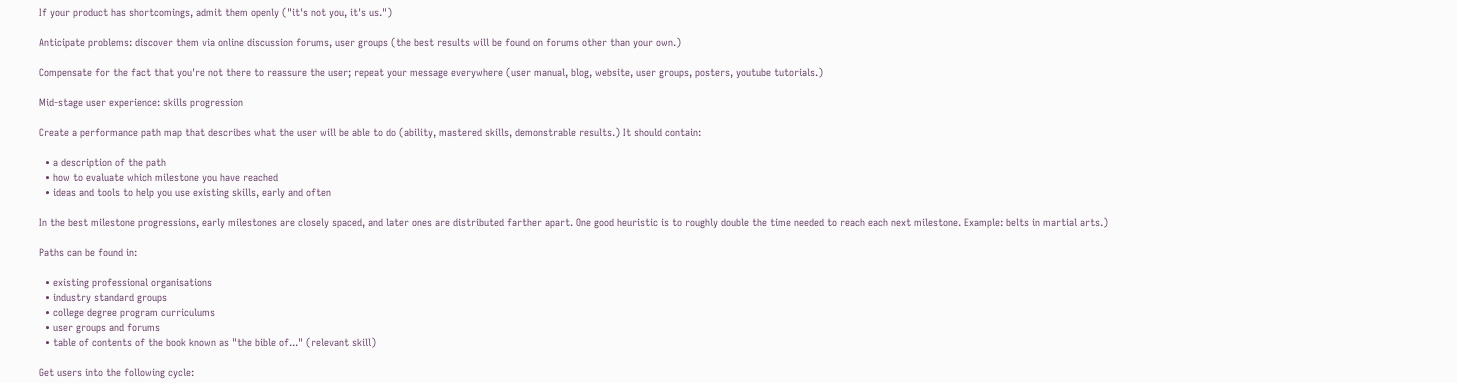If your product has shortcomings, admit them openly ("it's not you, it's us.")

Anticipate problems: discover them via online discussion forums, user groups (the best results will be found on forums other than your own.)

Compensate for the fact that you're not there to reassure the user; repeat your message everywhere (user manual, blog, website, user groups, posters, youtube tutorials.)

Mid-stage user experience: skills progression

Create a performance path map that describes what the user will be able to do (ability, mastered skills, demonstrable results.) It should contain:

  • a description of the path
  • how to evaluate which milestone you have reached
  • ideas and tools to help you use existing skills, early and often

In the best milestone progressions, early milestones are closely spaced, and later ones are distributed farther apart. One good heuristic is to roughly double the time needed to reach each next milestone. Example: belts in martial arts.)

Paths can be found in:

  • existing professional organisations
  • industry standard groups
  • college degree program curriculums
  • user groups and forums
  • table of contents of the book known as "the bible of..." (relevant skill)

Get users into the following cycle: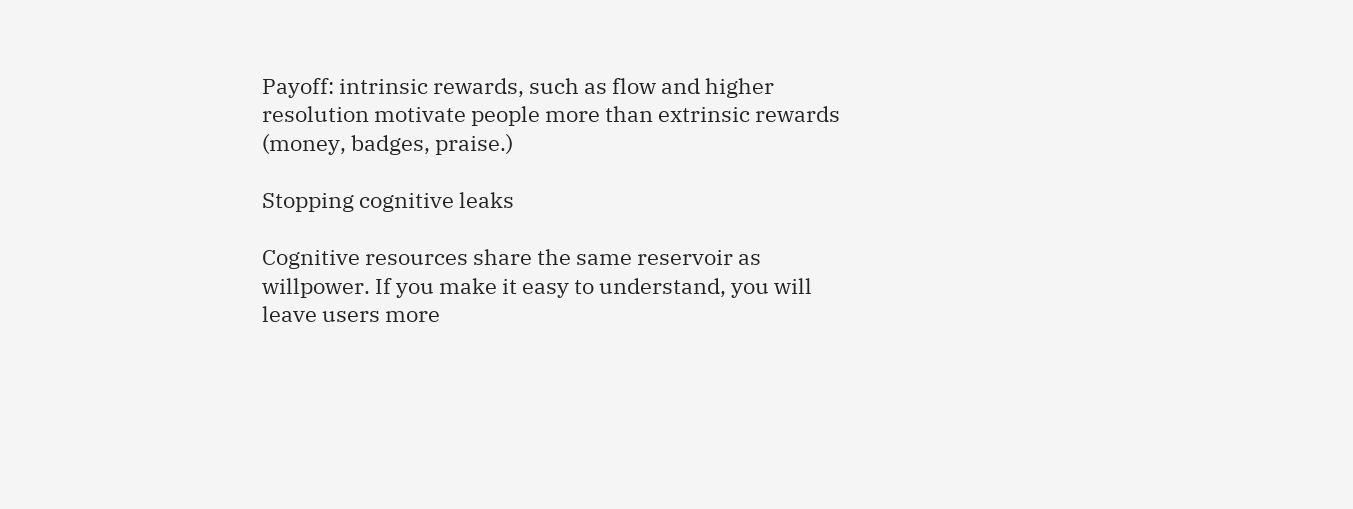Payoff: intrinsic rewards, such as flow and higher resolution motivate people more than extrinsic rewards (money, badges, praise.)

Stopping cognitive leaks

Cognitive resources share the same reservoir as willpower. If you make it easy to understand, you will leave users more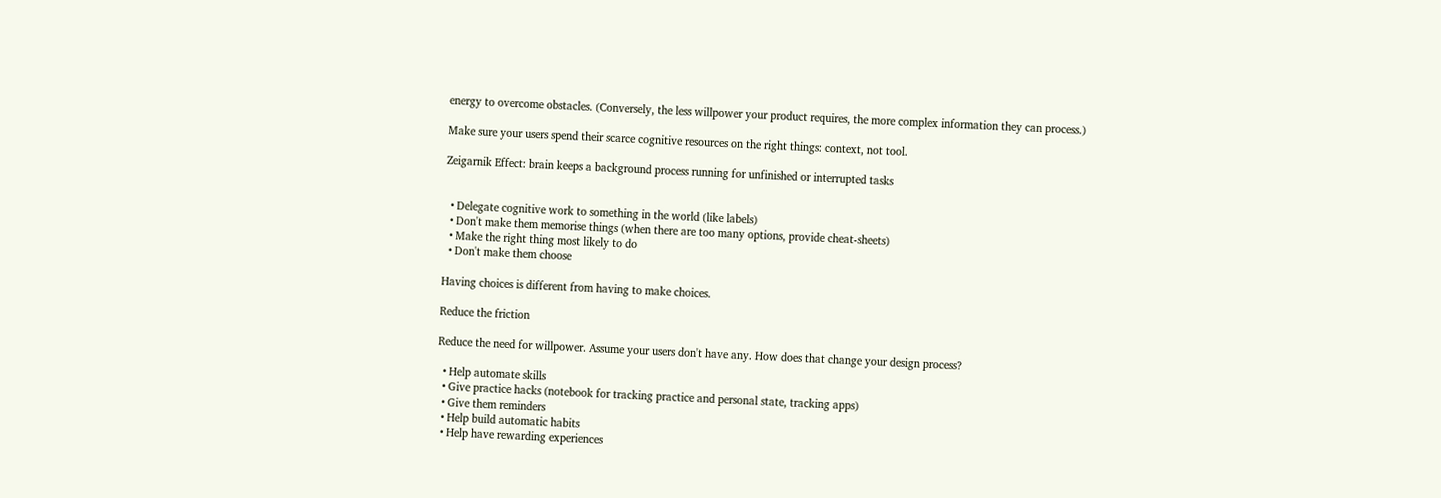energy to overcome obstacles. (Conversely, the less willpower your product requires, the more complex information they can process.)

Make sure your users spend their scarce cognitive resources on the right things: context, not tool.

Zeigarnik Effect: brain keeps a background process running for unfinished or interrupted tasks


  • Delegate cognitive work to something in the world (like labels)
  • Don't make them memorise things (when there are too many options, provide cheat-sheets)
  • Make the right thing most likely to do
  • Don't make them choose

Having choices is different from having to make choices.

Reduce the friction

Reduce the need for willpower. Assume your users don't have any. How does that change your design process?

  • Help automate skills
  • Give practice hacks (notebook for tracking practice and personal state, tracking apps)
  • Give them reminders
  • Help build automatic habits
  • Help have rewarding experiences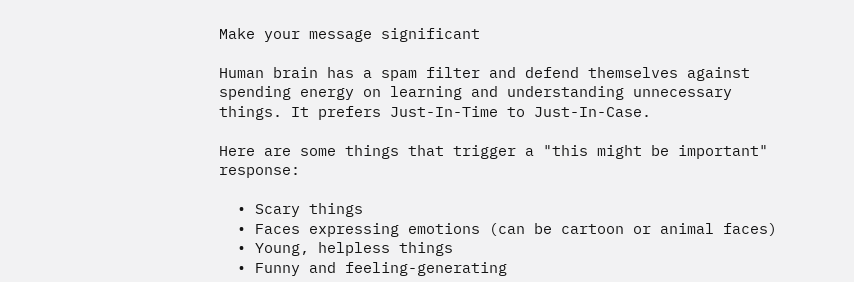Make your message significant

Human brain has a spam filter and defend themselves against spending energy on learning and understanding unnecessary things. It prefers Just-In-Time to Just-In-Case.

Here are some things that trigger a "this might be important" response:

  • Scary things
  • Faces expressing emotions (can be cartoon or animal faces)
  • Young, helpless things
  • Funny and feeling-generating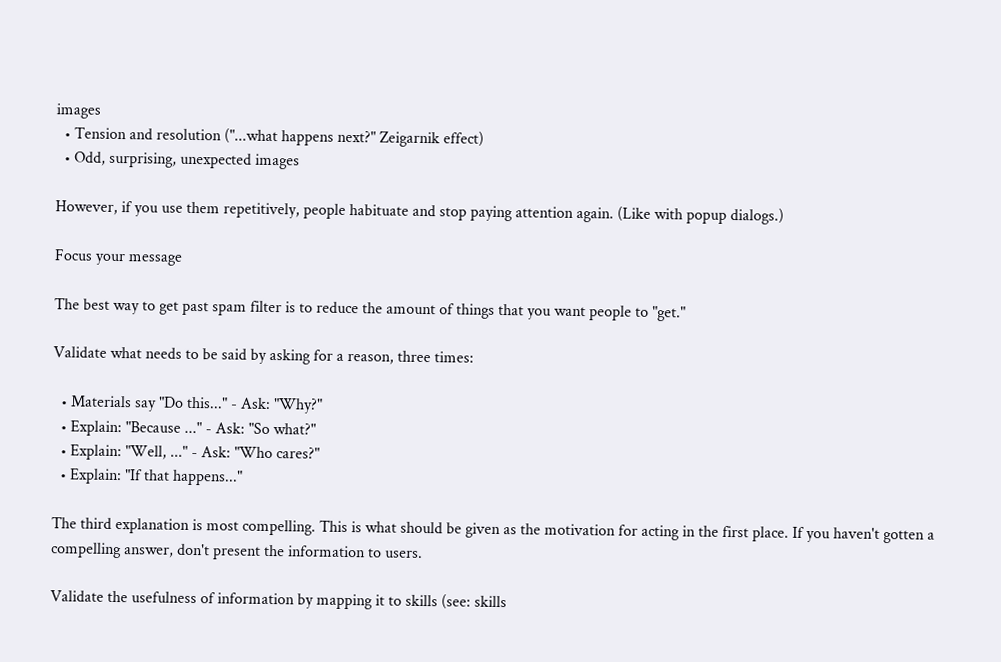images
  • Tension and resolution ("...what happens next?" Zeigarnik effect)
  • Odd, surprising, unexpected images

However, if you use them repetitively, people habituate and stop paying attention again. (Like with popup dialogs.)

Focus your message

The best way to get past spam filter is to reduce the amount of things that you want people to "get."

Validate what needs to be said by asking for a reason, three times:

  • Materials say "Do this..." - Ask: "Why?"
  • Explain: "Because ..." - Ask: "So what?"
  • Explain: "Well, ..." - Ask: "Who cares?"
  • Explain: "If that happens..."

The third explanation is most compelling. This is what should be given as the motivation for acting in the first place. If you haven't gotten a compelling answer, don't present the information to users.

Validate the usefulness of information by mapping it to skills (see: skills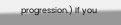progression.) If you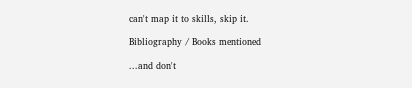can't map it to skills, skip it.

Bibliography / Books mentioned

...and don't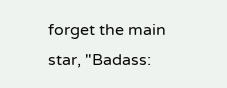forget the main star, "Badass: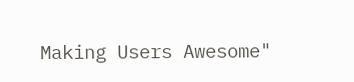Making Users Awesome"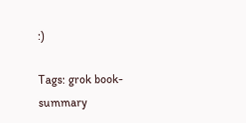:)

Tags: grok book-summary